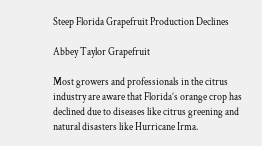Steep Florida Grapefruit Production Declines

Abbey Taylor Grapefruit

Most growers and professionals in the citrus industry are aware that Florida’s orange crop has declined due to diseases like citrus greening and natural disasters like Hurricane Irma.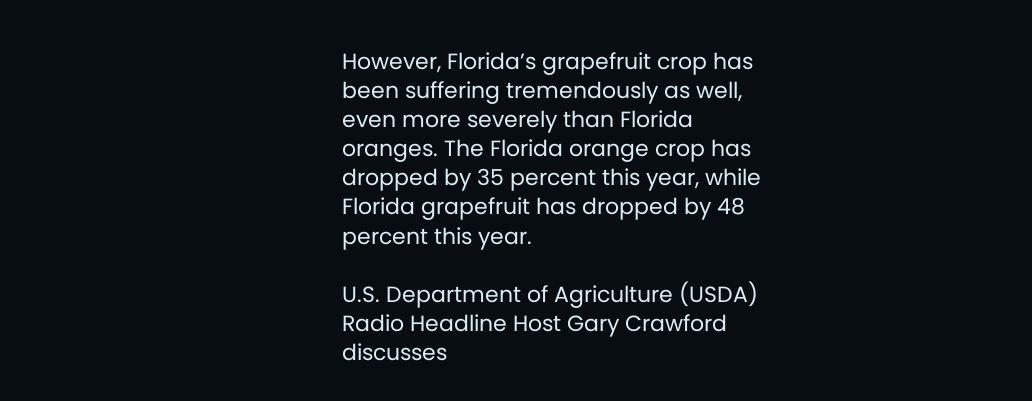However, Florida’s grapefruit crop has been suffering tremendously as well, even more severely than Florida oranges. The Florida orange crop has dropped by 35 percent this year, while Florida grapefruit has dropped by 48 percent this year.

U.S. Department of Agriculture (USDA) Radio Headline Host Gary Crawford discusses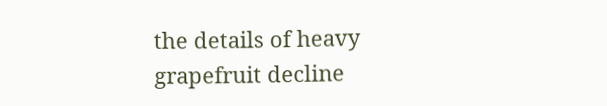the details of heavy grapefruit decline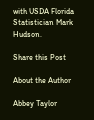with USDA Florida Statistician Mark Hudson.

Share this Post

About the Author

Abbey Taylor